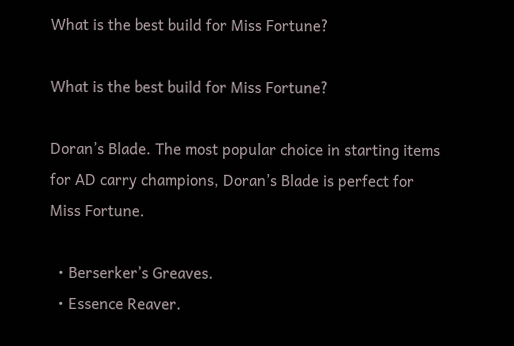What is the best build for Miss Fortune?

What is the best build for Miss Fortune?

Doran’s Blade. The most popular choice in starting items for AD carry champions, Doran’s Blade is perfect for Miss Fortune.

  • Berserker’s Greaves.
  • Essence Reaver.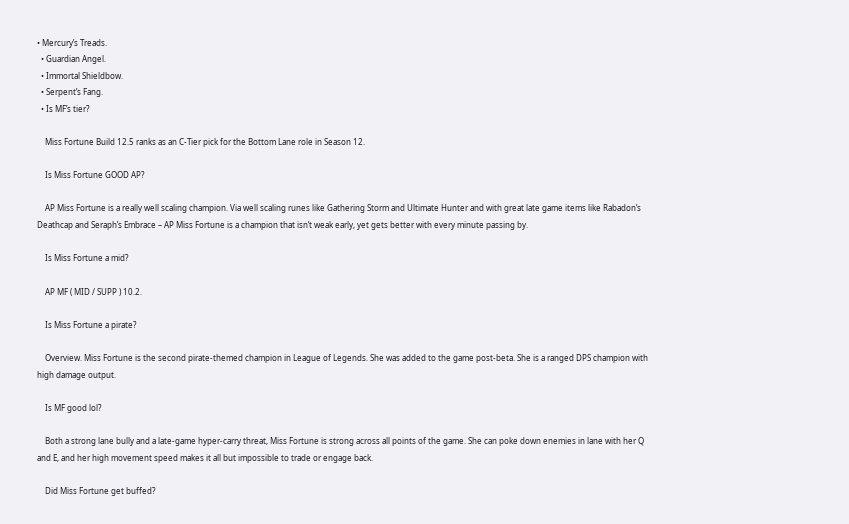• Mercury’s Treads.
  • Guardian Angel.
  • Immortal Shieldbow.
  • Serpent’s Fang.
  • Is MF’s tier?

    Miss Fortune Build 12.5 ranks as an C-Tier pick for the Bottom Lane role in Season 12.

    Is Miss Fortune GOOD AP?

    AP Miss Fortune is a really well scaling champion. Via well scaling runes like Gathering Storm and Ultimate Hunter and with great late game items like Rabadon’s Deathcap and Seraph’s Embrace – AP Miss Fortune is a champion that isn’t weak early, yet gets better with every minute passing by.

    Is Miss Fortune a mid?

    AP MF ( MID / SUPP ) 10.2.

    Is Miss Fortune a pirate?

    Overview. Miss Fortune is the second pirate-themed champion in League of Legends. She was added to the game post-beta. She is a ranged DPS champion with high damage output.

    Is MF good lol?

    Both a strong lane bully and a late-game hyper-carry threat, Miss Fortune is strong across all points of the game. She can poke down enemies in lane with her Q and E, and her high movement speed makes it all but impossible to trade or engage back.

    Did Miss Fortune get buffed?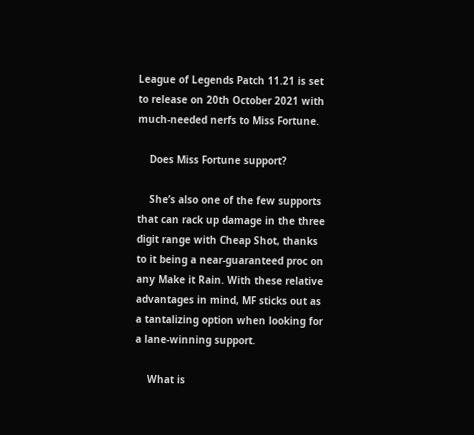League of Legends Patch 11.21 is set to release on 20th October 2021 with much-needed nerfs to Miss Fortune.

    Does Miss Fortune support?

    She’s also one of the few supports that can rack up damage in the three digit range with Cheap Shot, thanks to it being a near-guaranteed proc on any Make it Rain. With these relative advantages in mind, MF sticks out as a tantalizing option when looking for a lane-winning support.

    What is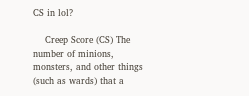CS in lol?

    Creep Score (CS) The number of minions, monsters, and other things (such as wards) that a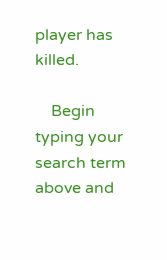player has killed.

    Begin typing your search term above and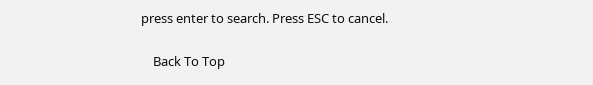press enter to search. Press ESC to cancel.

    Back To Top